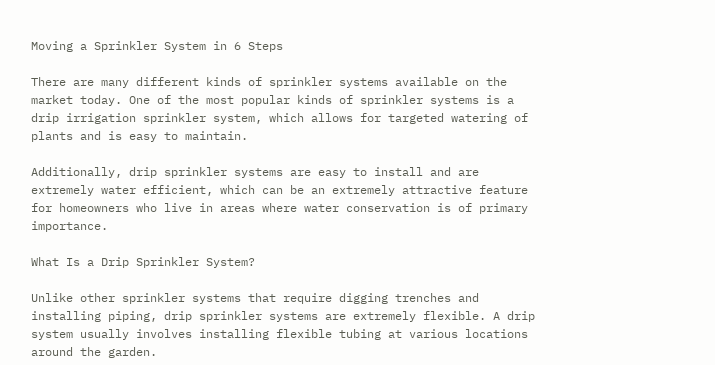Moving a Sprinkler System in 6 Steps

There are many different kinds of sprinkler systems available on the market today. One of the most popular kinds of sprinkler systems is a drip irrigation sprinkler system, which allows for targeted watering of plants and is easy to maintain.

Additionally, drip sprinkler systems are easy to install and are extremely water efficient, which can be an extremely attractive feature for homeowners who live in areas where water conservation is of primary importance.

What Is a Drip Sprinkler System?

Unlike other sprinkler systems that require digging trenches and installing piping, drip sprinkler systems are extremely flexible. A drip system usually involves installing flexible tubing at various locations around the garden.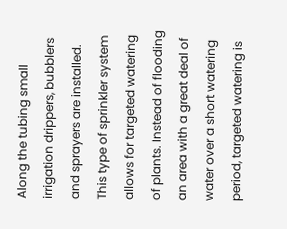Along the tubing small irrigation drippers, bubblers and sprayers are installed. This type of sprinkler system allows for targeted watering of plants. Instead of flooding an area with a great deal of water over a short watering period, targeted watering is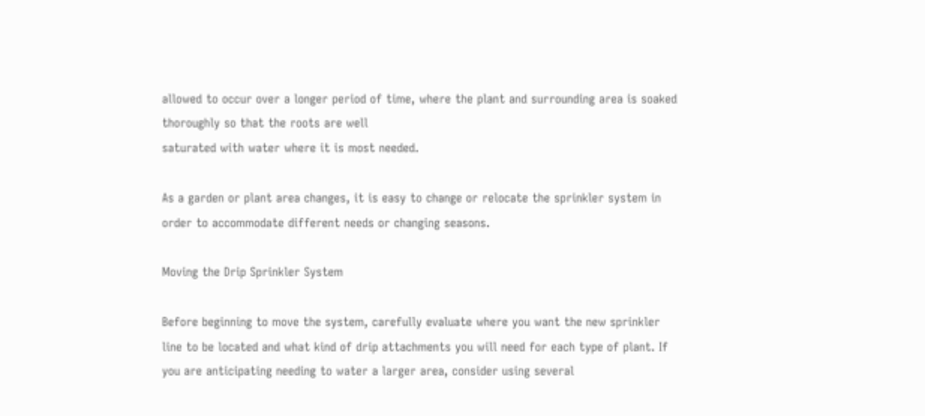allowed to occur over a longer period of time, where the plant and surrounding area is soaked thoroughly so that the roots are well
saturated with water where it is most needed.

As a garden or plant area changes, it is easy to change or relocate the sprinkler system in order to accommodate different needs or changing seasons.

Moving the Drip Sprinkler System

Before beginning to move the system, carefully evaluate where you want the new sprinkler line to be located and what kind of drip attachments you will need for each type of plant. If you are anticipating needing to water a larger area, consider using several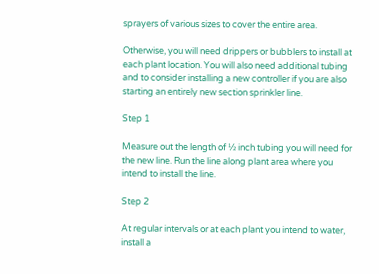sprayers of various sizes to cover the entire area.

Otherwise, you will need drippers or bubblers to install at each plant location. You will also need additional tubing and to consider installing a new controller if you are also starting an entirely new section sprinkler line.

Step 1

Measure out the length of ½ inch tubing you will need for the new line. Run the line along plant area where you intend to install the line.

Step 2

At regular intervals or at each plant you intend to water, install a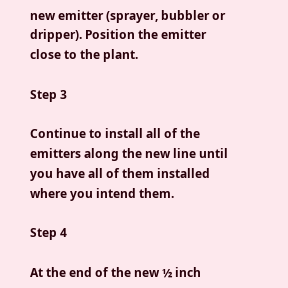new emitter (sprayer, bubbler or dripper). Position the emitter close to the plant.

Step 3

Continue to install all of the emitters along the new line until you have all of them installed where you intend them.

Step 4

At the end of the new ½ inch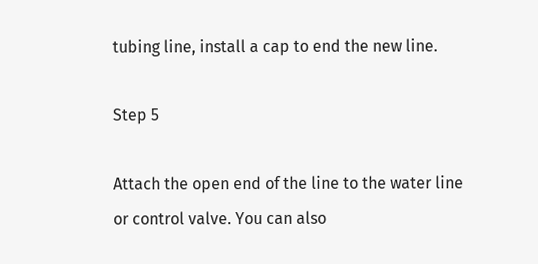tubing line, install a cap to end the new line.

Step 5

Attach the open end of the line to the water line or control valve. You can also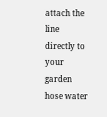attach the line directly to your garden hose water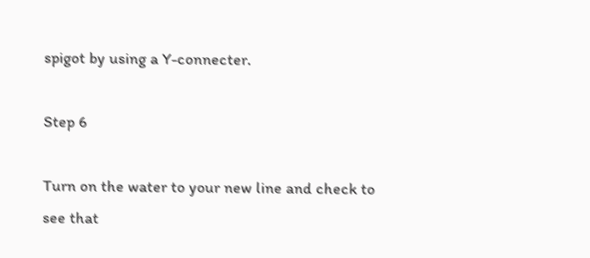spigot by using a Y-connecter.

Step 6

Turn on the water to your new line and check to see that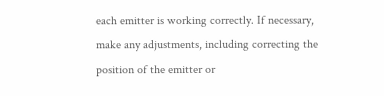each emitter is working correctly. If necessary, make any adjustments, including correcting the position of the emitter or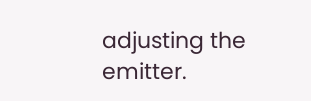adjusting the emitter.